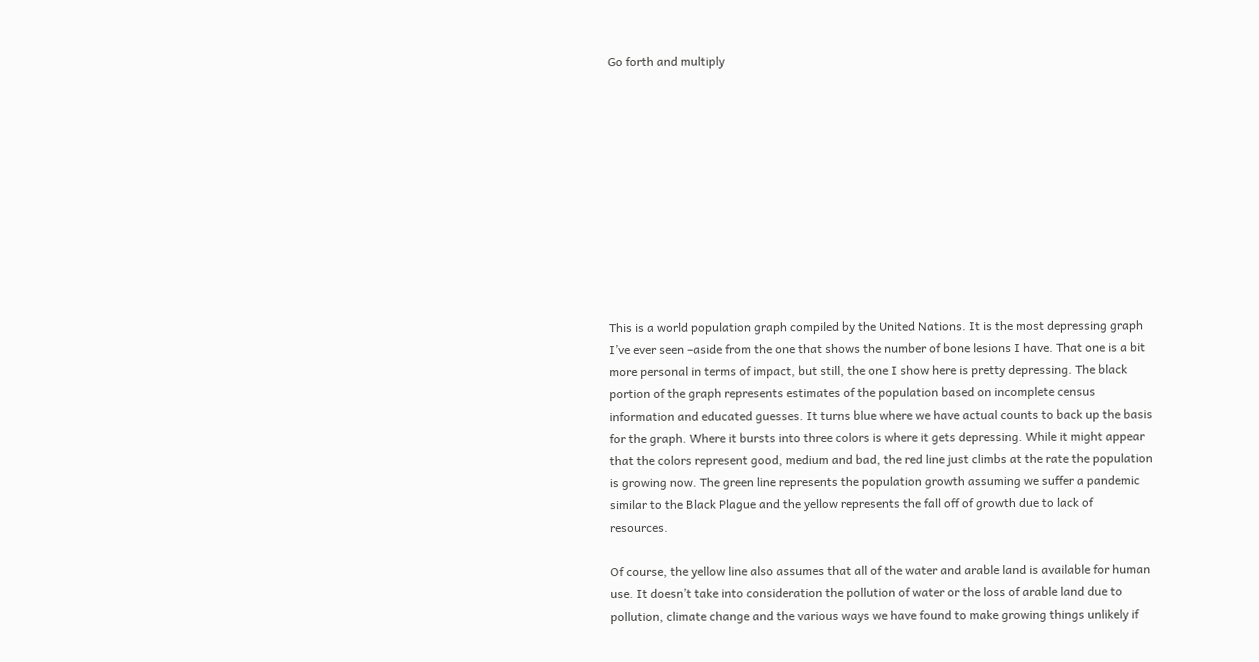Go forth and multiply











This is a world population graph compiled by the United Nations. It is the most depressing graph I’ve ever seen –aside from the one that shows the number of bone lesions I have. That one is a bit more personal in terms of impact, but still, the one I show here is pretty depressing. The black portion of the graph represents estimates of the population based on incomplete census information and educated guesses. It turns blue where we have actual counts to back up the basis for the graph. Where it bursts into three colors is where it gets depressing. While it might appear that the colors represent good, medium and bad, the red line just climbs at the rate the population is growing now. The green line represents the population growth assuming we suffer a pandemic similar to the Black Plague and the yellow represents the fall off of growth due to lack of resources.

Of course, the yellow line also assumes that all of the water and arable land is available for human use. It doesn’t take into consideration the pollution of water or the loss of arable land due to pollution, climate change and the various ways we have found to make growing things unlikely if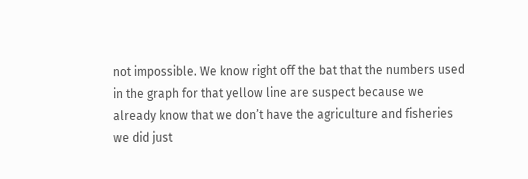not impossible. We know right off the bat that the numbers used in the graph for that yellow line are suspect because we already know that we don’t have the agriculture and fisheries we did just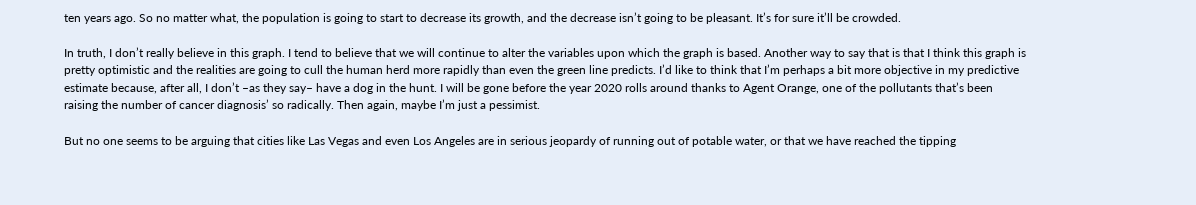ten years ago. So no matter what, the population is going to start to decrease its growth, and the decrease isn’t going to be pleasant. It’s for sure it’ll be crowded.

In truth, I don’t really believe in this graph. I tend to believe that we will continue to alter the variables upon which the graph is based. Another way to say that is that I think this graph is pretty optimistic and the realities are going to cull the human herd more rapidly than even the green line predicts. I’d like to think that I’m perhaps a bit more objective in my predictive estimate because, after all, I don’t –as they say– have a dog in the hunt. I will be gone before the year 2020 rolls around thanks to Agent Orange, one of the pollutants that’s been raising the number of cancer diagnosis’ so radically. Then again, maybe I’m just a pessimist.

But no one seems to be arguing that cities like Las Vegas and even Los Angeles are in serious jeopardy of running out of potable water, or that we have reached the tipping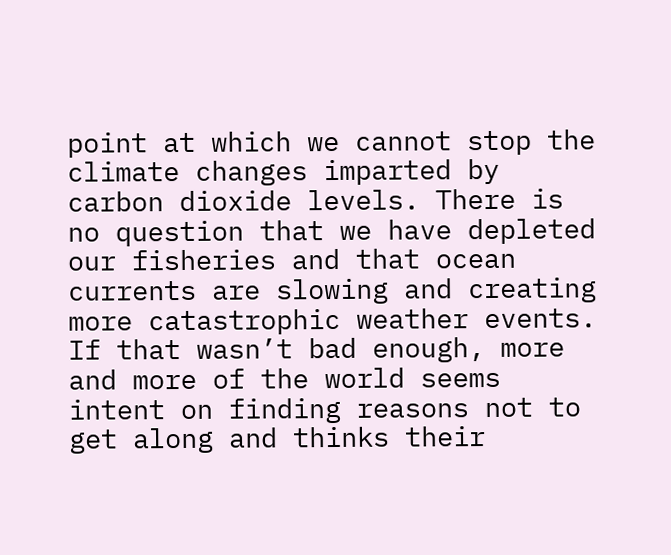point at which we cannot stop the climate changes imparted by carbon dioxide levels. There is no question that we have depleted our fisheries and that ocean currents are slowing and creating more catastrophic weather events. If that wasn’t bad enough, more and more of the world seems intent on finding reasons not to get along and thinks their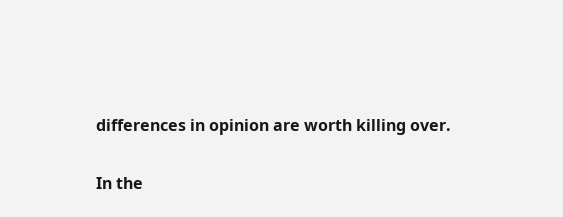differences in opinion are worth killing over.

In the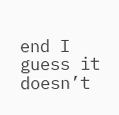end I guess it doesn’t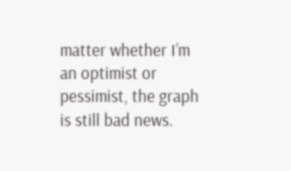matter whether I’m an optimist or pessimist, the graph is still bad news.